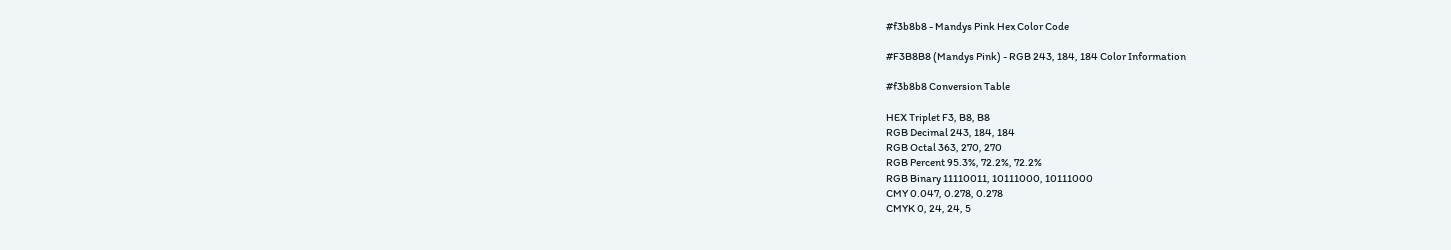#f3b8b8 - Mandys Pink Hex Color Code

#F3B8B8 (Mandys Pink) - RGB 243, 184, 184 Color Information

#f3b8b8 Conversion Table

HEX Triplet F3, B8, B8
RGB Decimal 243, 184, 184
RGB Octal 363, 270, 270
RGB Percent 95.3%, 72.2%, 72.2%
RGB Binary 11110011, 10111000, 10111000
CMY 0.047, 0.278, 0.278
CMYK 0, 24, 24, 5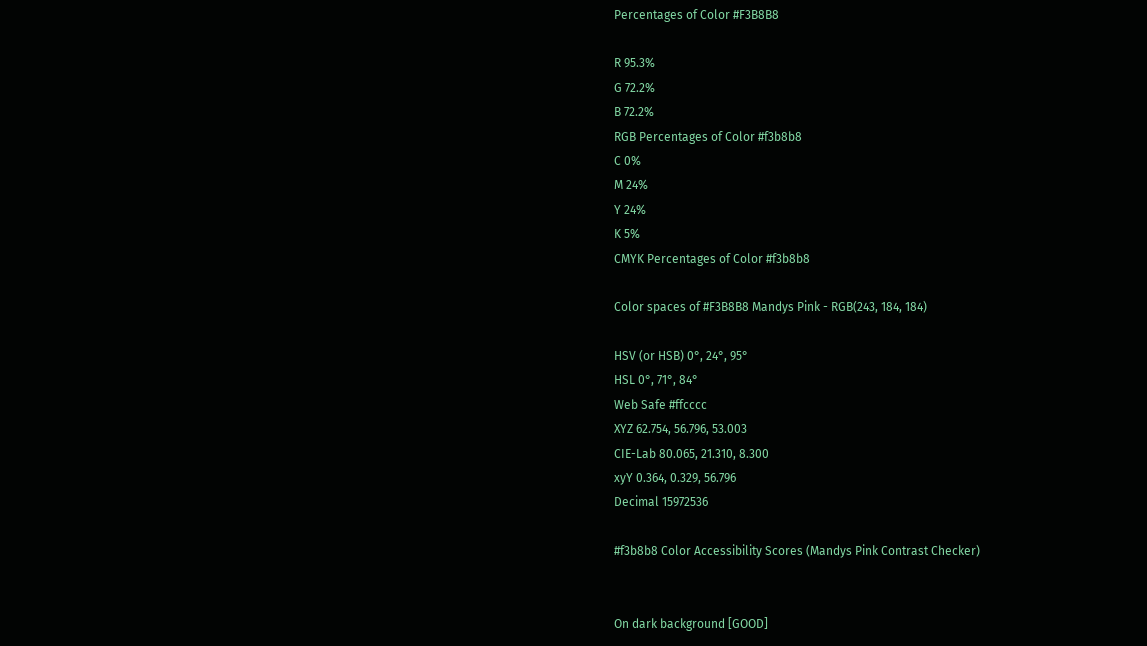Percentages of Color #F3B8B8

R 95.3%
G 72.2%
B 72.2%
RGB Percentages of Color #f3b8b8
C 0%
M 24%
Y 24%
K 5%
CMYK Percentages of Color #f3b8b8

Color spaces of #F3B8B8 Mandys Pink - RGB(243, 184, 184)

HSV (or HSB) 0°, 24°, 95°
HSL 0°, 71°, 84°
Web Safe #ffcccc
XYZ 62.754, 56.796, 53.003
CIE-Lab 80.065, 21.310, 8.300
xyY 0.364, 0.329, 56.796
Decimal 15972536

#f3b8b8 Color Accessibility Scores (Mandys Pink Contrast Checker)


On dark background [GOOD]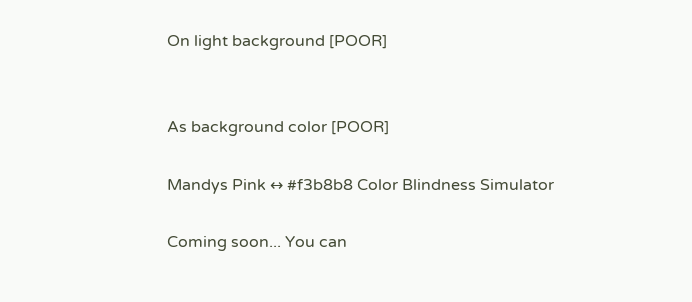On light background [POOR]


As background color [POOR]

Mandys Pink ↔ #f3b8b8 Color Blindness Simulator

Coming soon... You can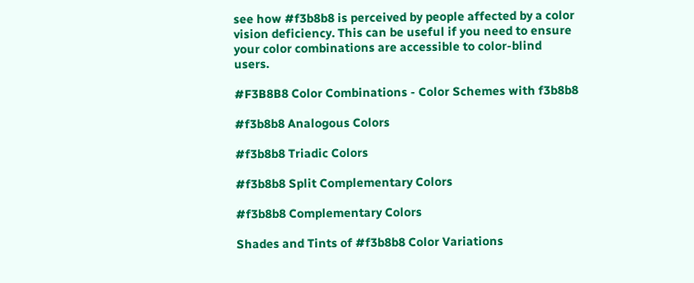see how #f3b8b8 is perceived by people affected by a color vision deficiency. This can be useful if you need to ensure your color combinations are accessible to color-blind users.

#F3B8B8 Color Combinations - Color Schemes with f3b8b8

#f3b8b8 Analogous Colors

#f3b8b8 Triadic Colors

#f3b8b8 Split Complementary Colors

#f3b8b8 Complementary Colors

Shades and Tints of #f3b8b8 Color Variations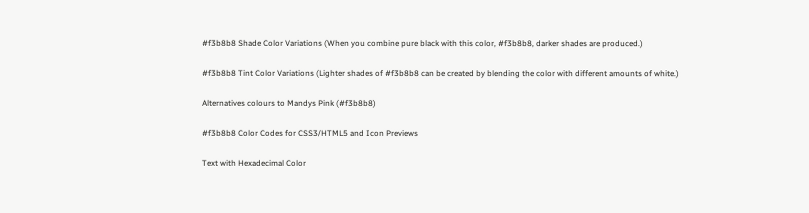#f3b8b8 Shade Color Variations (When you combine pure black with this color, #f3b8b8, darker shades are produced.)

#f3b8b8 Tint Color Variations (Lighter shades of #f3b8b8 can be created by blending the color with different amounts of white.)

Alternatives colours to Mandys Pink (#f3b8b8)

#f3b8b8 Color Codes for CSS3/HTML5 and Icon Previews

Text with Hexadecimal Color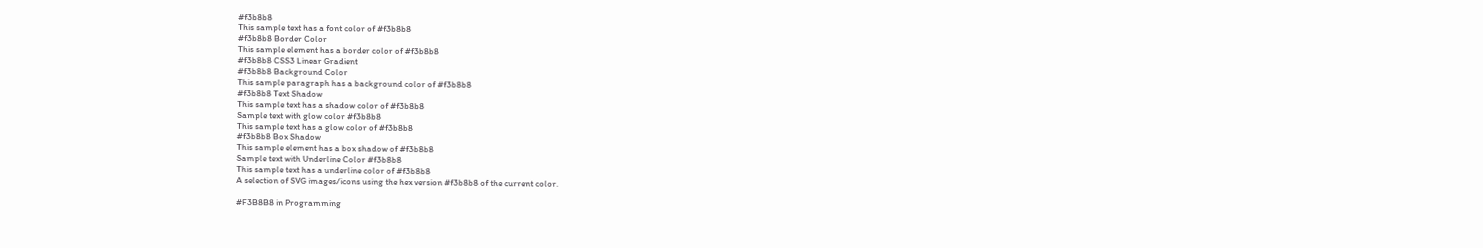#f3b8b8
This sample text has a font color of #f3b8b8
#f3b8b8 Border Color
This sample element has a border color of #f3b8b8
#f3b8b8 CSS3 Linear Gradient
#f3b8b8 Background Color
This sample paragraph has a background color of #f3b8b8
#f3b8b8 Text Shadow
This sample text has a shadow color of #f3b8b8
Sample text with glow color #f3b8b8
This sample text has a glow color of #f3b8b8
#f3b8b8 Box Shadow
This sample element has a box shadow of #f3b8b8
Sample text with Underline Color #f3b8b8
This sample text has a underline color of #f3b8b8
A selection of SVG images/icons using the hex version #f3b8b8 of the current color.

#F3B8B8 in Programming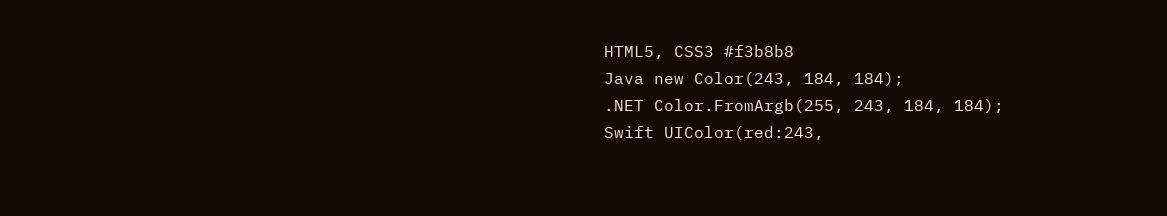HTML5, CSS3 #f3b8b8
Java new Color(243, 184, 184);
.NET Color.FromArgb(255, 243, 184, 184);
Swift UIColor(red:243,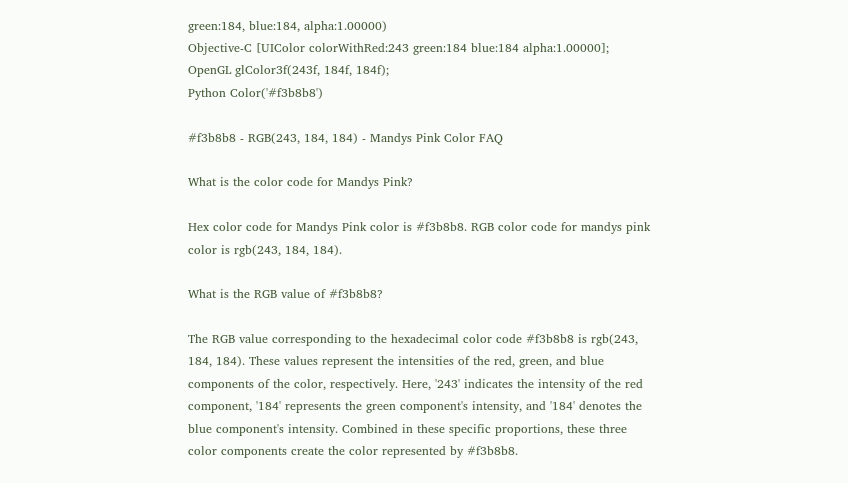green:184, blue:184, alpha:1.00000)
Objective-C [UIColor colorWithRed:243 green:184 blue:184 alpha:1.00000];
OpenGL glColor3f(243f, 184f, 184f);
Python Color('#f3b8b8')

#f3b8b8 - RGB(243, 184, 184) - Mandys Pink Color FAQ

What is the color code for Mandys Pink?

Hex color code for Mandys Pink color is #f3b8b8. RGB color code for mandys pink color is rgb(243, 184, 184).

What is the RGB value of #f3b8b8?

The RGB value corresponding to the hexadecimal color code #f3b8b8 is rgb(243, 184, 184). These values represent the intensities of the red, green, and blue components of the color, respectively. Here, '243' indicates the intensity of the red component, '184' represents the green component's intensity, and '184' denotes the blue component's intensity. Combined in these specific proportions, these three color components create the color represented by #f3b8b8.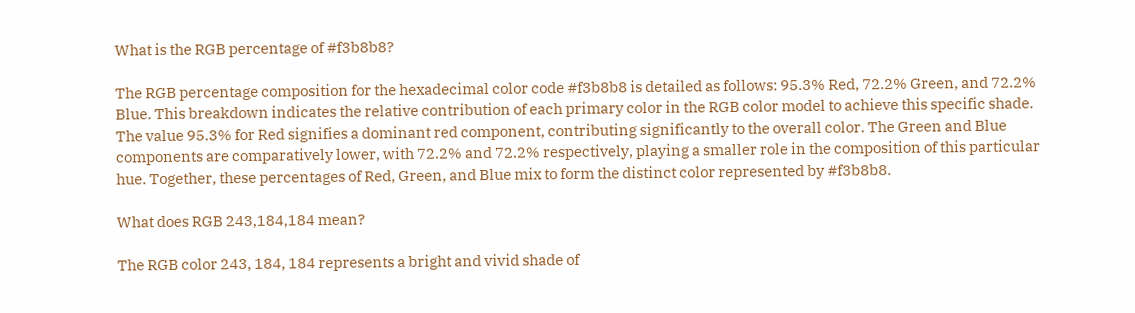What is the RGB percentage of #f3b8b8?

The RGB percentage composition for the hexadecimal color code #f3b8b8 is detailed as follows: 95.3% Red, 72.2% Green, and 72.2% Blue. This breakdown indicates the relative contribution of each primary color in the RGB color model to achieve this specific shade. The value 95.3% for Red signifies a dominant red component, contributing significantly to the overall color. The Green and Blue components are comparatively lower, with 72.2% and 72.2% respectively, playing a smaller role in the composition of this particular hue. Together, these percentages of Red, Green, and Blue mix to form the distinct color represented by #f3b8b8.

What does RGB 243,184,184 mean?

The RGB color 243, 184, 184 represents a bright and vivid shade of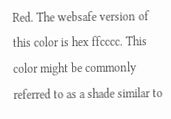Red. The websafe version of this color is hex ffcccc. This color might be commonly referred to as a shade similar to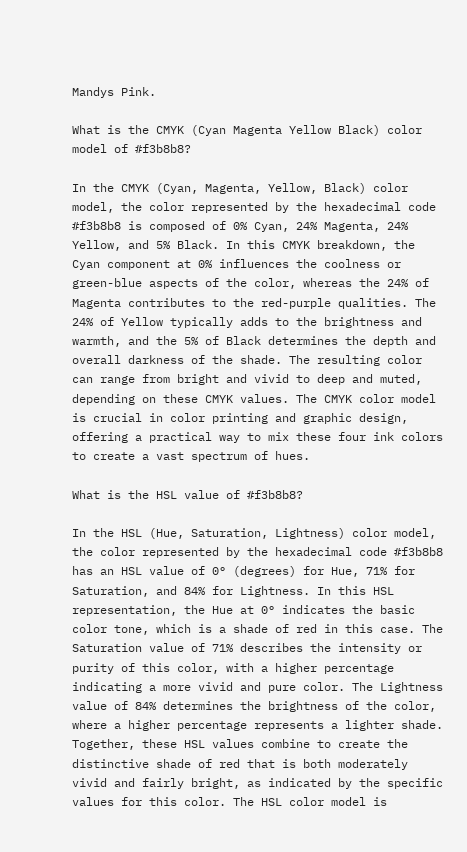Mandys Pink.

What is the CMYK (Cyan Magenta Yellow Black) color model of #f3b8b8?

In the CMYK (Cyan, Magenta, Yellow, Black) color model, the color represented by the hexadecimal code #f3b8b8 is composed of 0% Cyan, 24% Magenta, 24% Yellow, and 5% Black. In this CMYK breakdown, the Cyan component at 0% influences the coolness or green-blue aspects of the color, whereas the 24% of Magenta contributes to the red-purple qualities. The 24% of Yellow typically adds to the brightness and warmth, and the 5% of Black determines the depth and overall darkness of the shade. The resulting color can range from bright and vivid to deep and muted, depending on these CMYK values. The CMYK color model is crucial in color printing and graphic design, offering a practical way to mix these four ink colors to create a vast spectrum of hues.

What is the HSL value of #f3b8b8?

In the HSL (Hue, Saturation, Lightness) color model, the color represented by the hexadecimal code #f3b8b8 has an HSL value of 0° (degrees) for Hue, 71% for Saturation, and 84% for Lightness. In this HSL representation, the Hue at 0° indicates the basic color tone, which is a shade of red in this case. The Saturation value of 71% describes the intensity or purity of this color, with a higher percentage indicating a more vivid and pure color. The Lightness value of 84% determines the brightness of the color, where a higher percentage represents a lighter shade. Together, these HSL values combine to create the distinctive shade of red that is both moderately vivid and fairly bright, as indicated by the specific values for this color. The HSL color model is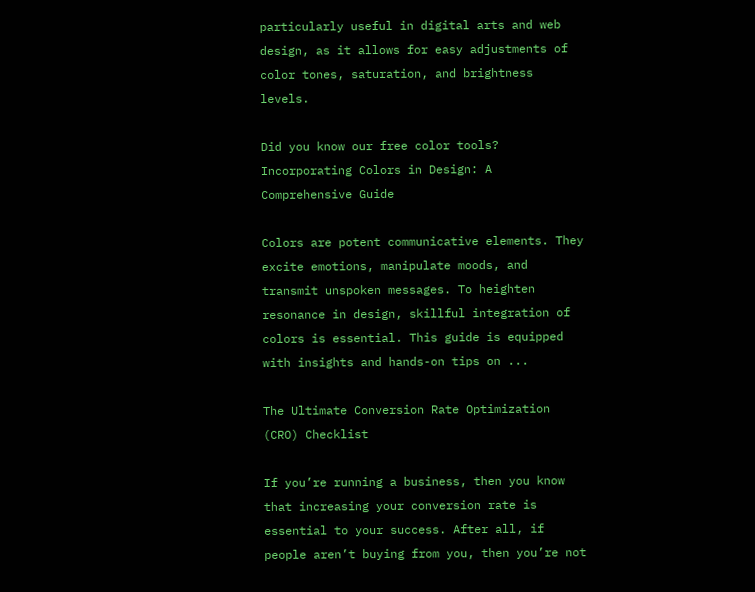particularly useful in digital arts and web design, as it allows for easy adjustments of color tones, saturation, and brightness levels.

Did you know our free color tools?
Incorporating Colors in Design: A Comprehensive Guide

Colors are potent communicative elements. They excite emotions, manipulate moods, and transmit unspoken messages. To heighten resonance in design, skillful integration of colors is essential. This guide is equipped with insights and hands-on tips on ...

The Ultimate Conversion Rate Optimization (CRO) Checklist

If you’re running a business, then you know that increasing your conversion rate is essential to your success. After all, if people aren’t buying from you, then you’re not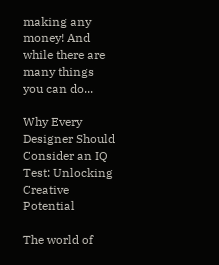making any money! And while there are many things you can do...

Why Every Designer Should Consider an IQ Test: Unlocking Creative Potential

The world of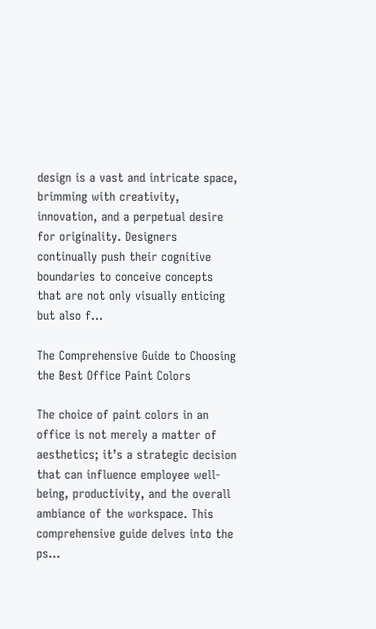design is a vast and intricate space, brimming with creativity, innovation, and a perpetual desire for originality. Designers continually push their cognitive boundaries to conceive concepts that are not only visually enticing but also f...

The Comprehensive Guide to Choosing the Best Office Paint Colors

The choice of paint colors in an office is not merely a matter of aesthetics; it’s a strategic decision that can influence employee well-being, productivity, and the overall ambiance of the workspace. This comprehensive guide delves into the ps...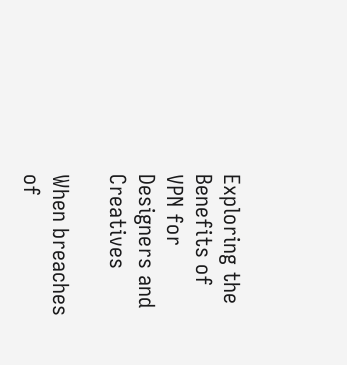Exploring the Benefits of VPN for Designers and Creatives

When breaches of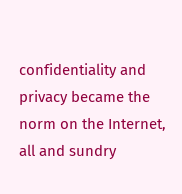confidentiality and privacy became the norm on the Internet, all and sundry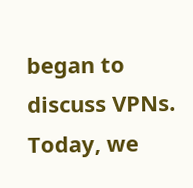began to discuss VPNs. Today, we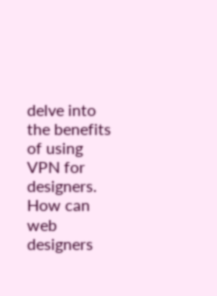delve into the benefits of using VPN for designers. How can web designers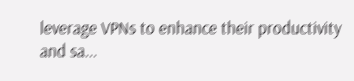leverage VPNs to enhance their productivity and sa...